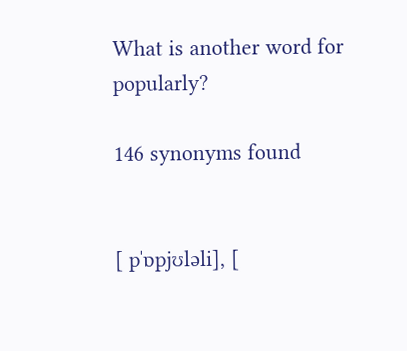What is another word for popularly?

146 synonyms found


[ pˈɒpjʊləli], [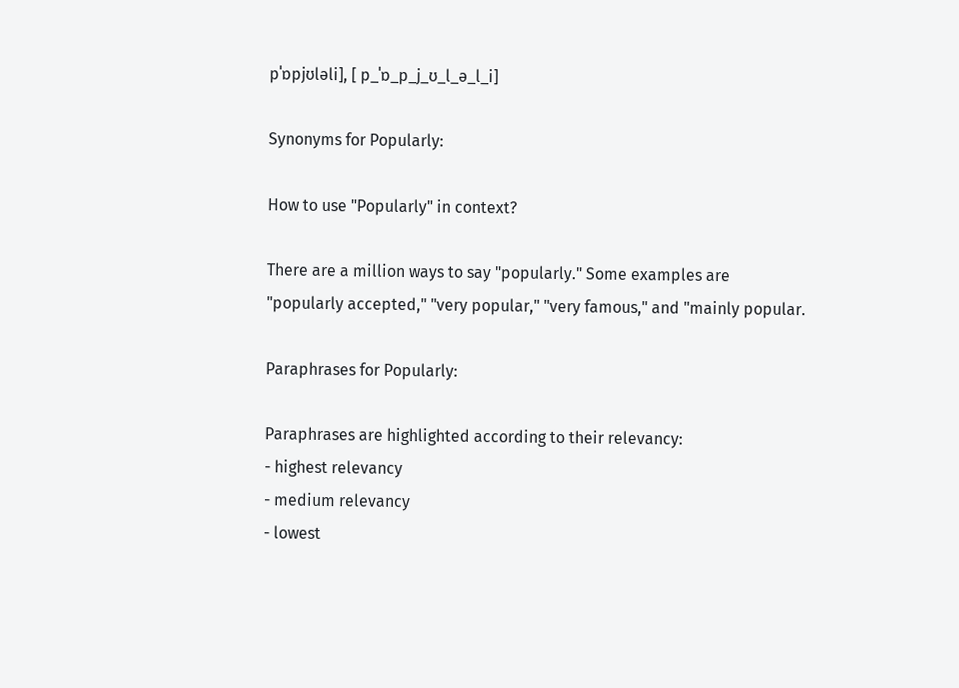pˈɒpjʊləli], [ p_ˈɒ_p_j_ʊ_l_ə_l_i]

Synonyms for Popularly:

How to use "Popularly" in context?

There are a million ways to say "popularly." Some examples are "popularly accepted," "very popular," "very famous," and "mainly popular.

Paraphrases for Popularly:

Paraphrases are highlighted according to their relevancy:
- highest relevancy
- medium relevancy
- lowest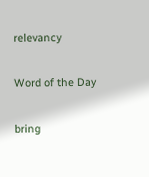relevancy

Word of the Day

bring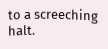to a screeching halt.